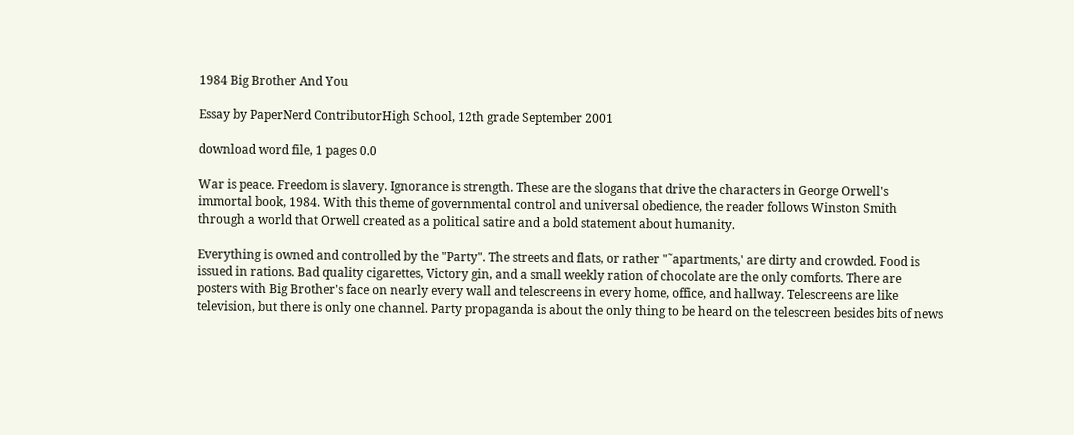1984 Big Brother And You

Essay by PaperNerd ContributorHigh School, 12th grade September 2001

download word file, 1 pages 0.0

War is peace. Freedom is slavery. Ignorance is strength. These are the slogans that drive the characters in George Orwell's immortal book, 1984. With this theme of governmental control and universal obedience, the reader follows Winston Smith through a world that Orwell created as a political satire and a bold statement about humanity.

Everything is owned and controlled by the "Party". The streets and flats, or rather "˜apartments,' are dirty and crowded. Food is issued in rations. Bad quality cigarettes, Victory gin, and a small weekly ration of chocolate are the only comforts. There are posters with Big Brother's face on nearly every wall and telescreens in every home, office, and hallway. Telescreens are like television, but there is only one channel. Party propaganda is about the only thing to be heard on the telescreen besides bits of news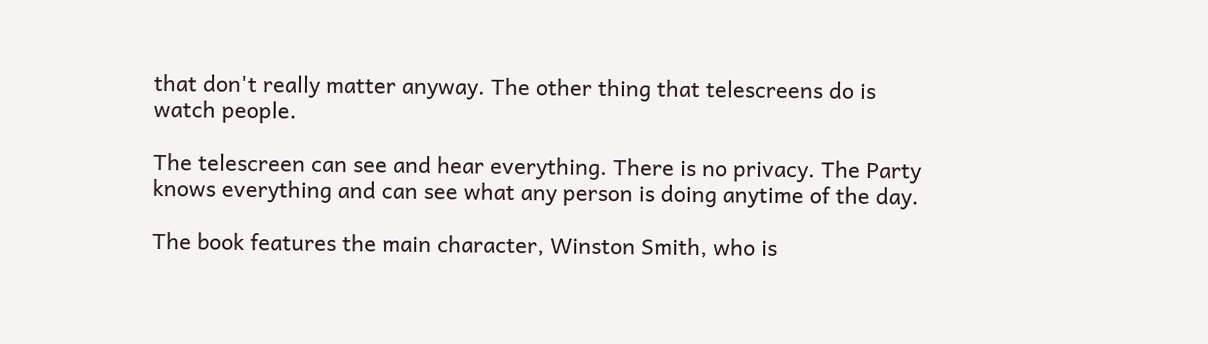that don't really matter anyway. The other thing that telescreens do is watch people.

The telescreen can see and hear everything. There is no privacy. The Party knows everything and can see what any person is doing anytime of the day.

The book features the main character, Winston Smith, who is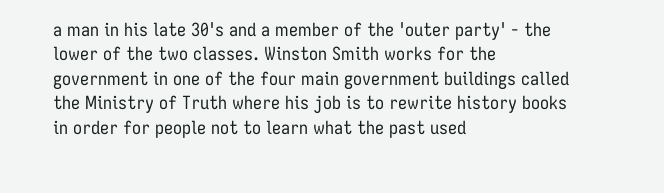a man in his late 30's and a member of the 'outer party' - the lower of the two classes. Winston Smith works for the government in one of the four main government buildings called the Ministry of Truth where his job is to rewrite history books in order for people not to learn what the past used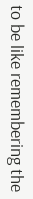to be like remembering the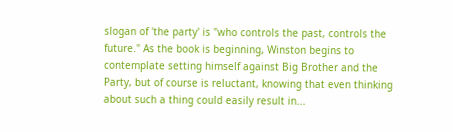slogan of 'the party' is "who controls the past, controls the future." As the book is beginning, Winston begins to contemplate setting himself against Big Brother and the Party, but of course is reluctant, knowing that even thinking about such a thing could easily result in...